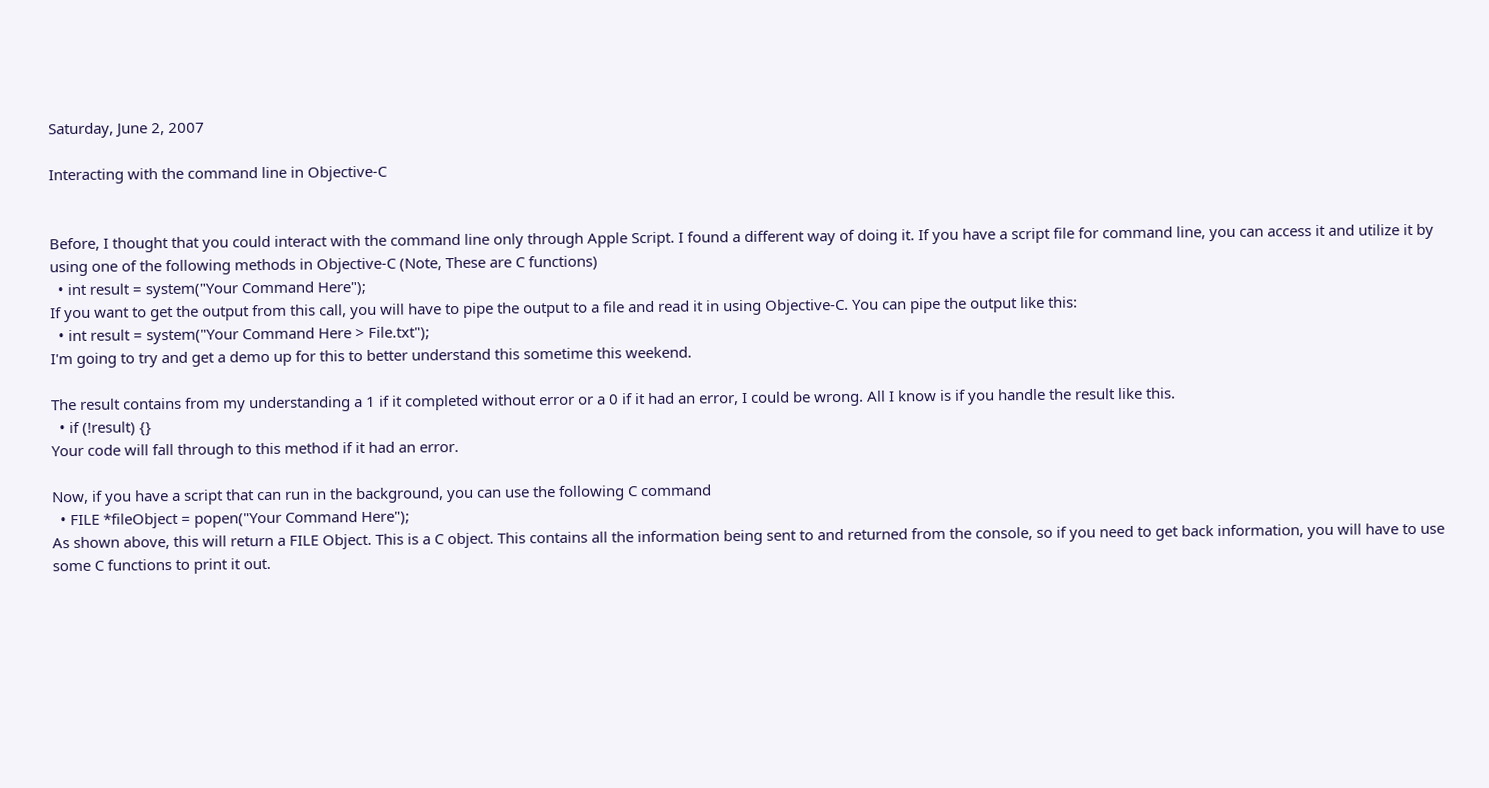Saturday, June 2, 2007

Interacting with the command line in Objective-C


Before, I thought that you could interact with the command line only through Apple Script. I found a different way of doing it. If you have a script file for command line, you can access it and utilize it by using one of the following methods in Objective-C (Note, These are C functions)
  • int result = system("Your Command Here");
If you want to get the output from this call, you will have to pipe the output to a file and read it in using Objective-C. You can pipe the output like this:
  • int result = system("Your Command Here > File.txt");
I'm going to try and get a demo up for this to better understand this sometime this weekend.

The result contains from my understanding a 1 if it completed without error or a 0 if it had an error, I could be wrong. All I know is if you handle the result like this.
  • if (!result) {}
Your code will fall through to this method if it had an error.

Now, if you have a script that can run in the background, you can use the following C command
  • FILE *fileObject = popen("Your Command Here");
As shown above, this will return a FILE Object. This is a C object. This contains all the information being sent to and returned from the console, so if you need to get back information, you will have to use some C functions to print it out.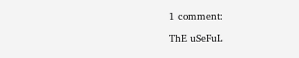1 comment:

ThE uSeFuL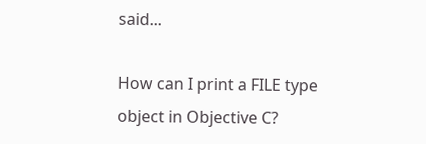said...

How can I print a FILE type object in Objective C?